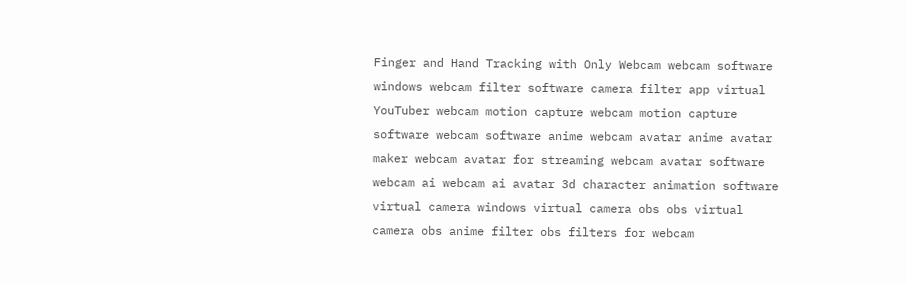Finger and Hand Tracking with Only Webcam webcam software windows webcam filter software camera filter app virtual YouTuber webcam motion capture webcam motion capture software webcam software anime webcam avatar anime avatar maker webcam avatar for streaming webcam avatar software webcam ai webcam ai avatar 3d character animation software virtual camera windows virtual camera obs obs virtual camera obs anime filter obs filters for webcam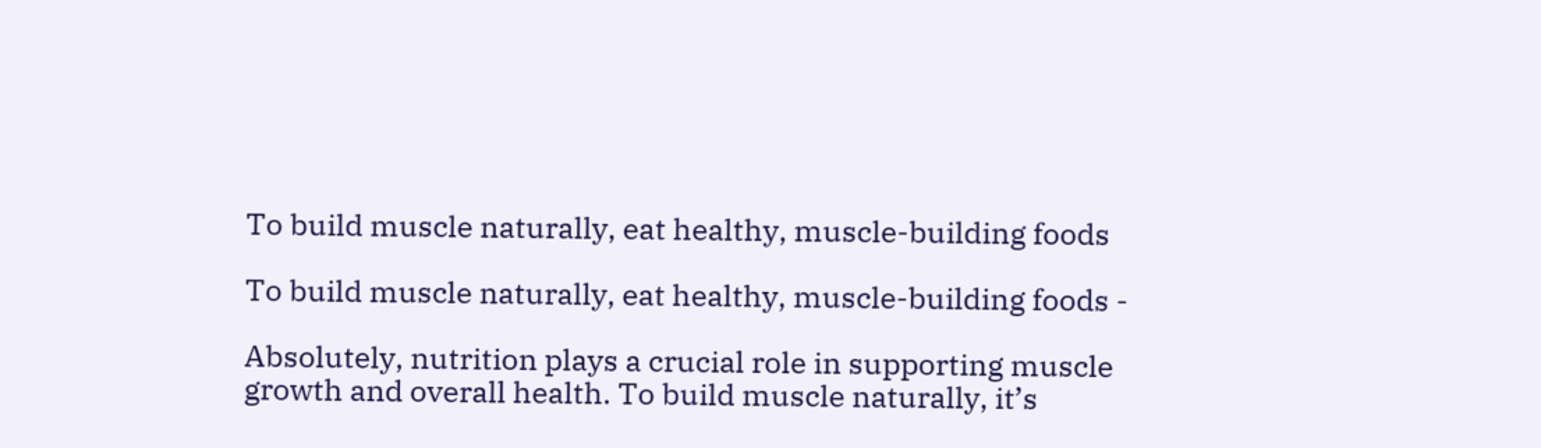To build muscle naturally, eat healthy, muscle-building foods

To build muscle naturally, eat healthy, muscle-building foods -

Absolutely, nutrition plays a crucial role in supporting muscle growth and overall health. To build muscle naturally, it’s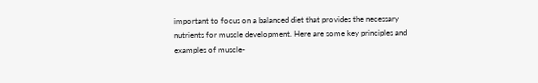important to focus on a balanced diet that provides the necessary nutrients for muscle development. Here are some key principles and examples of muscle-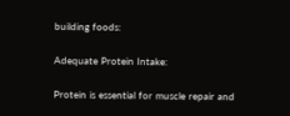building foods:

Adequate Protein Intake:

Protein is essential for muscle repair and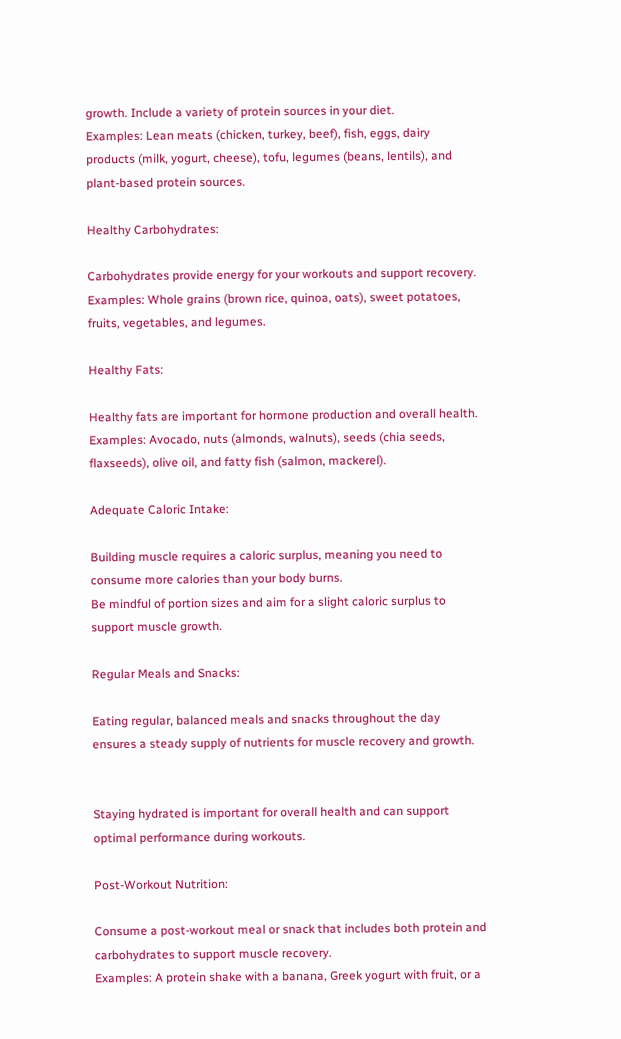growth. Include a variety of protein sources in your diet.
Examples: Lean meats (chicken, turkey, beef), fish, eggs, dairy products (milk, yogurt, cheese), tofu, legumes (beans, lentils), and plant-based protein sources.

Healthy Carbohydrates:

Carbohydrates provide energy for your workouts and support recovery.
Examples: Whole grains (brown rice, quinoa, oats), sweet potatoes, fruits, vegetables, and legumes.

Healthy Fats:

Healthy fats are important for hormone production and overall health.
Examples: Avocado, nuts (almonds, walnuts), seeds (chia seeds, flaxseeds), olive oil, and fatty fish (salmon, mackerel).

Adequate Caloric Intake:

Building muscle requires a caloric surplus, meaning you need to consume more calories than your body burns.
Be mindful of portion sizes and aim for a slight caloric surplus to support muscle growth.

Regular Meals and Snacks:

Eating regular, balanced meals and snacks throughout the day ensures a steady supply of nutrients for muscle recovery and growth.


Staying hydrated is important for overall health and can support optimal performance during workouts.

Post-Workout Nutrition:

Consume a post-workout meal or snack that includes both protein and carbohydrates to support muscle recovery.
Examples: A protein shake with a banana, Greek yogurt with fruit, or a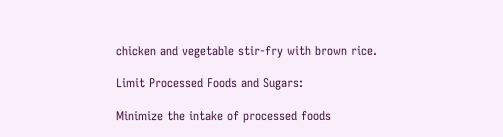chicken and vegetable stir-fry with brown rice.

Limit Processed Foods and Sugars:

Minimize the intake of processed foods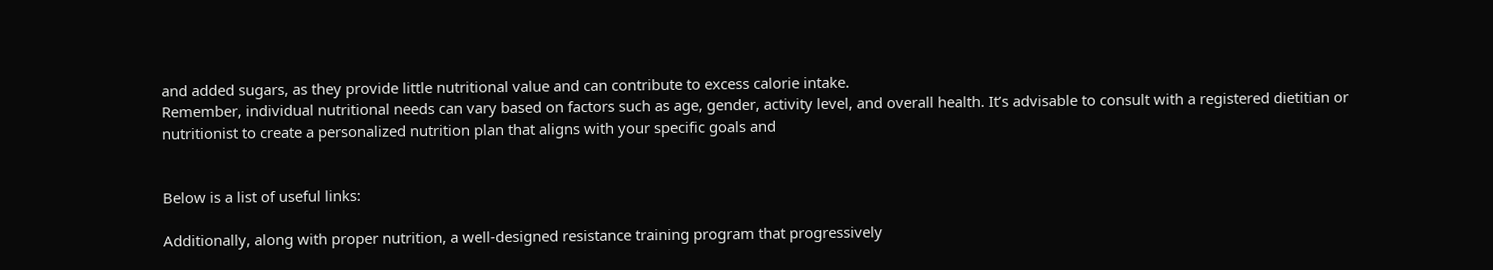and added sugars, as they provide little nutritional value and can contribute to excess calorie intake.
Remember, individual nutritional needs can vary based on factors such as age, gender, activity level, and overall health. It’s advisable to consult with a registered dietitian or nutritionist to create a personalized nutrition plan that aligns with your specific goals and


Below is a list of useful links:

Additionally, along with proper nutrition, a well-designed resistance training program that progressively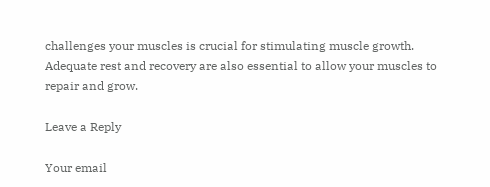challenges your muscles is crucial for stimulating muscle growth. Adequate rest and recovery are also essential to allow your muscles to repair and grow.

Leave a Reply

Your email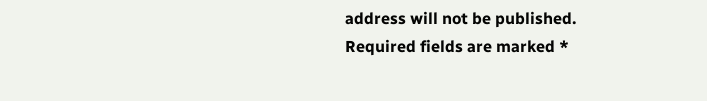address will not be published. Required fields are marked *